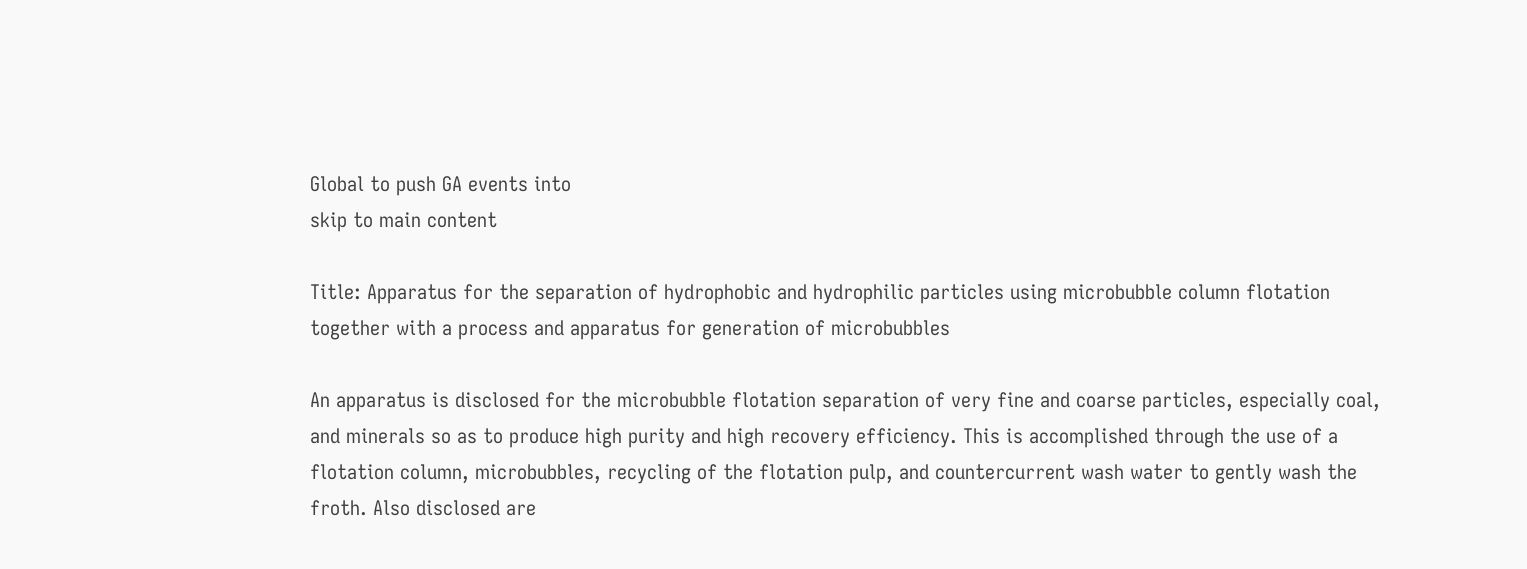Global to push GA events into
skip to main content

Title: Apparatus for the separation of hydrophobic and hydrophilic particles using microbubble column flotation together with a process and apparatus for generation of microbubbles

An apparatus is disclosed for the microbubble flotation separation of very fine and coarse particles, especially coal, and minerals so as to produce high purity and high recovery efficiency. This is accomplished through the use of a flotation column, microbubbles, recycling of the flotation pulp, and countercurrent wash water to gently wash the froth. Also disclosed are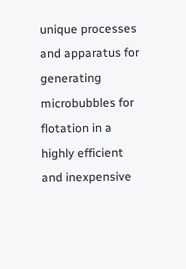unique processes and apparatus for generating microbubbles for flotation in a highly efficient and inexpensive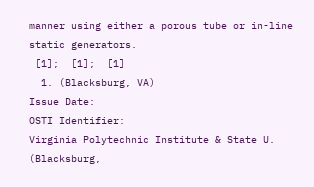manner using either a porous tube or in-line static generators.
 [1];  [1];  [1]
  1. (Blacksburg, VA)
Issue Date:
OSTI Identifier:
Virginia Polytechnic Institute & State U. (Blacksburg,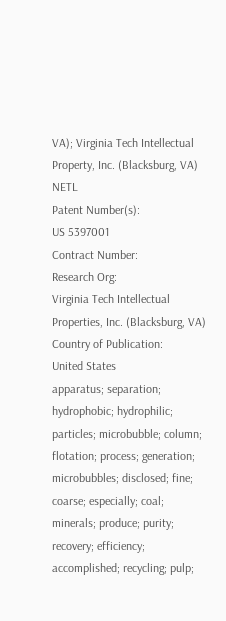VA); Virginia Tech Intellectual Property, Inc. (Blacksburg, VA) NETL
Patent Number(s):
US 5397001
Contract Number:
Research Org:
Virginia Tech Intellectual Properties, Inc. (Blacksburg, VA)
Country of Publication:
United States
apparatus; separation; hydrophobic; hydrophilic; particles; microbubble; column; flotation; process; generation; microbubbles; disclosed; fine; coarse; especially; coal; minerals; produce; purity; recovery; efficiency; accomplished; recycling; pulp;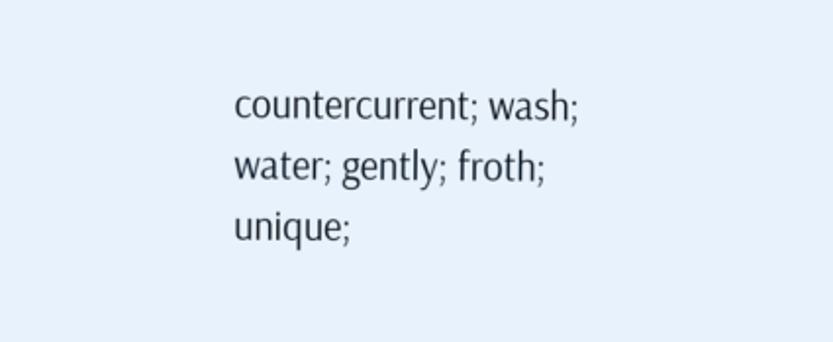countercurrent; wash; water; gently; froth; unique;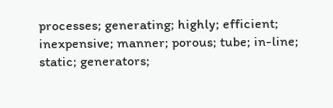processes; generating; highly; efficient; inexpensive; manner; porous; tube; in-line; static; generators;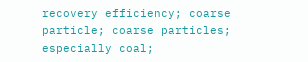recovery efficiency; coarse particle; coarse particles; especially coal;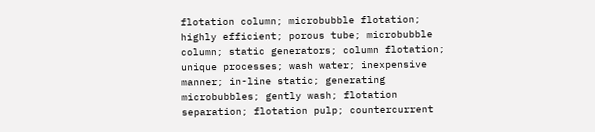flotation column; microbubble flotation; highly efficient; porous tube; microbubble column; static generators; column flotation; unique processes; wash water; inexpensive manner; in-line static; generating microbubbles; gently wash; flotation separation; flotation pulp; countercurrent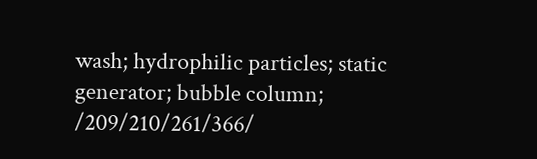wash; hydrophilic particles; static generator; bubble column; /209/210/261/366/